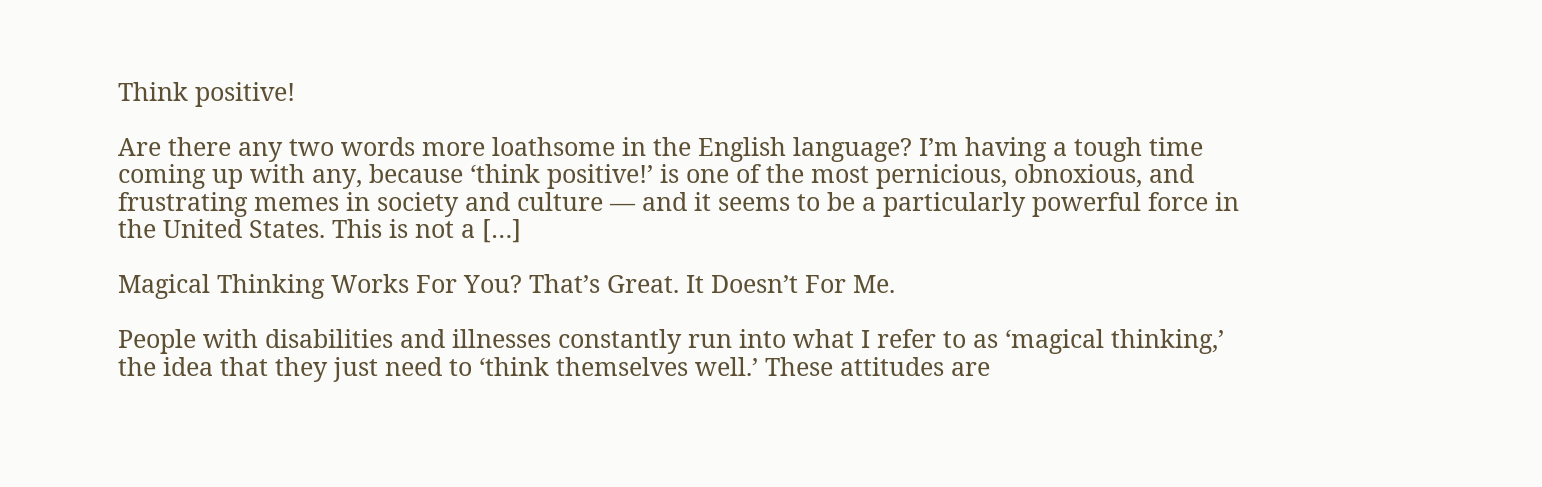Think positive!

Are there any two words more loathsome in the English language? I’m having a tough time coming up with any, because ‘think positive!’ is one of the most pernicious, obnoxious, and frustrating memes in society and culture — and it seems to be a particularly powerful force in the United States. This is not a […]

Magical Thinking Works For You? That’s Great. It Doesn’t For Me.

People with disabilities and illnesses constantly run into what I refer to as ‘magical thinking,’ the idea that they just need to ‘think themselves well.’ These attitudes are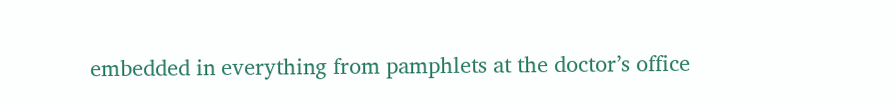embedded in everything from pamphlets at the doctor’s office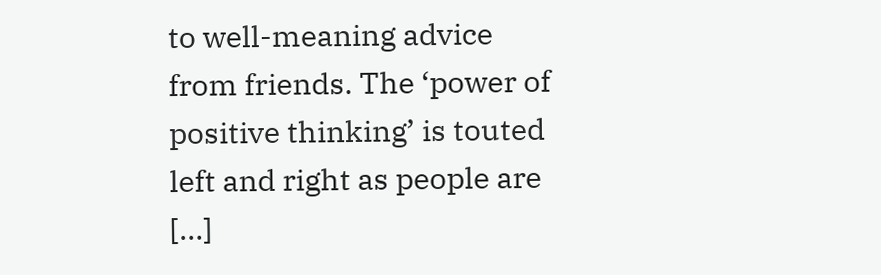to well-meaning advice from friends. The ‘power of positive thinking’ is touted left and right as people are […]